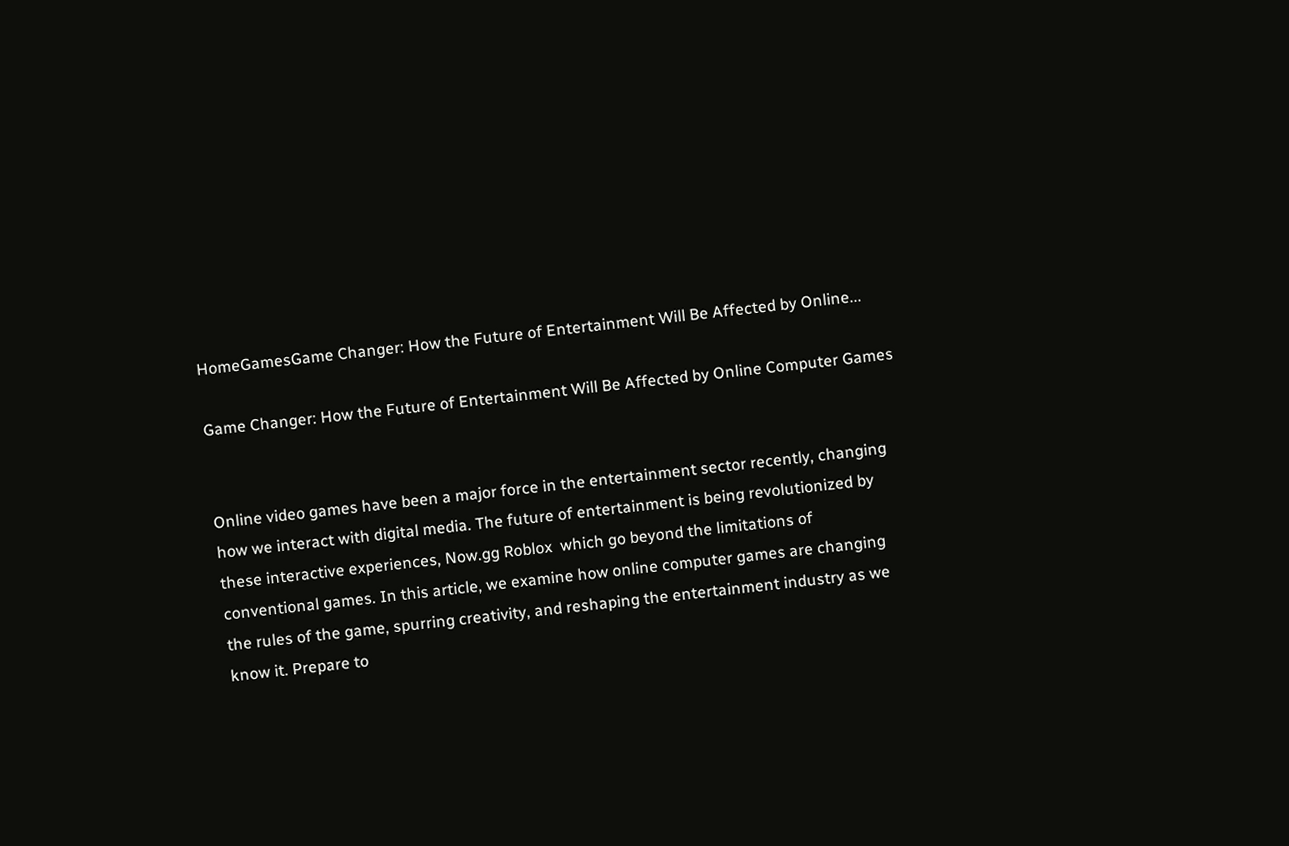HomeGamesGame Changer: How the Future of Entertainment Will Be Affected by Online...

Game Changer: How the Future of Entertainment Will Be Affected by Online Computer Games


Online video games have been a major force in the entertainment sector recently, changing how we interact with digital media. The future of entertainment is being revolutionized by these interactive experiences, Now.gg Roblox  which go beyond the limitations of conventional games. In this article, we examine how online computer games are changing the rules of the game, spurring creativity, and reshaping the entertainment industry as we know it. Prepare to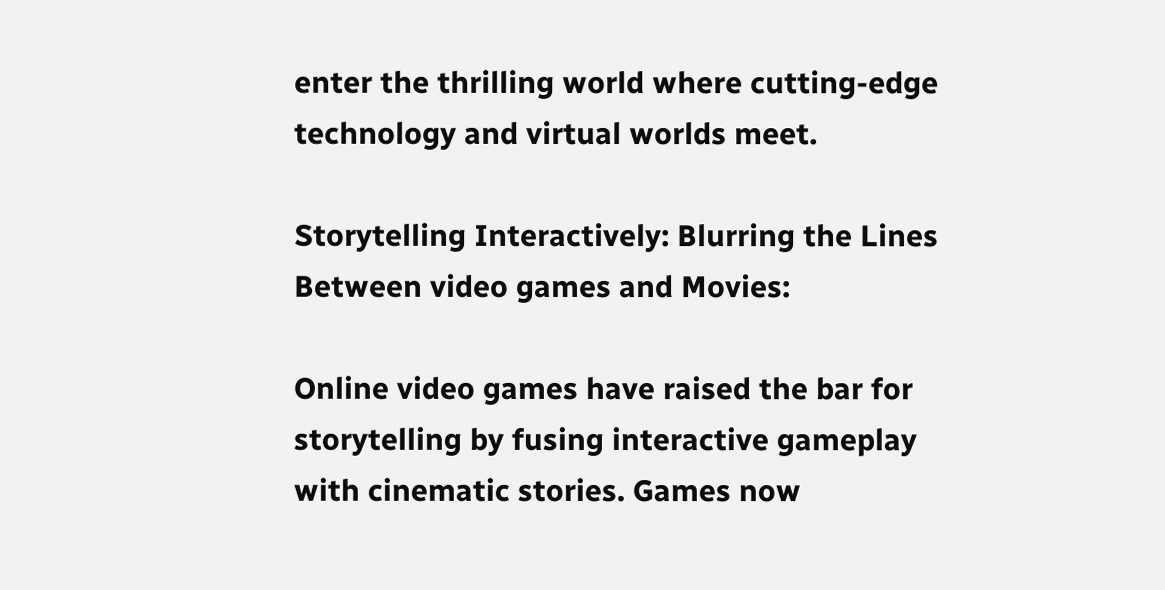enter the thrilling world where cutting-edge technology and virtual worlds meet.

Storytelling Interactively: Blurring the Lines Between video games and Movies:

Online video games have raised the bar for storytelling by fusing interactive gameplay with cinematic stories. Games now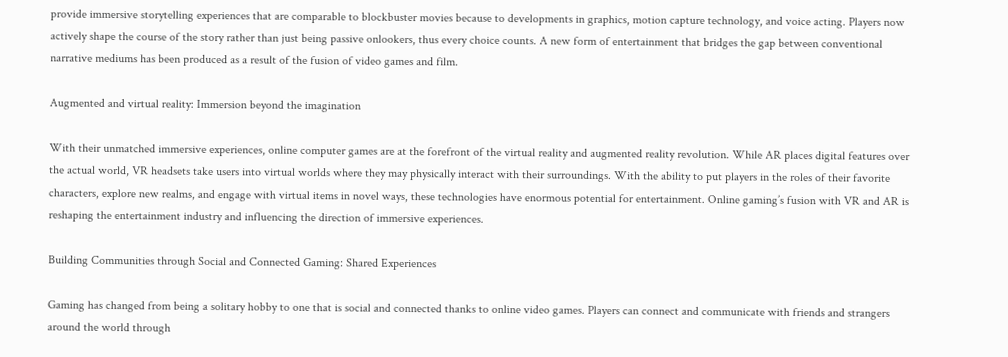provide immersive storytelling experiences that are comparable to blockbuster movies because to developments in graphics, motion capture technology, and voice acting. Players now actively shape the course of the story rather than just being passive onlookers, thus every choice counts. A new form of entertainment that bridges the gap between conventional narrative mediums has been produced as a result of the fusion of video games and film.

Augmented and virtual reality: Immersion beyond the imagination

With their unmatched immersive experiences, online computer games are at the forefront of the virtual reality and augmented reality revolution. While AR places digital features over the actual world, VR headsets take users into virtual worlds where they may physically interact with their surroundings. With the ability to put players in the roles of their favorite characters, explore new realms, and engage with virtual items in novel ways, these technologies have enormous potential for entertainment. Online gaming’s fusion with VR and AR is reshaping the entertainment industry and influencing the direction of immersive experiences.

Building Communities through Social and Connected Gaming: Shared Experiences

Gaming has changed from being a solitary hobby to one that is social and connected thanks to online video games. Players can connect and communicate with friends and strangers around the world through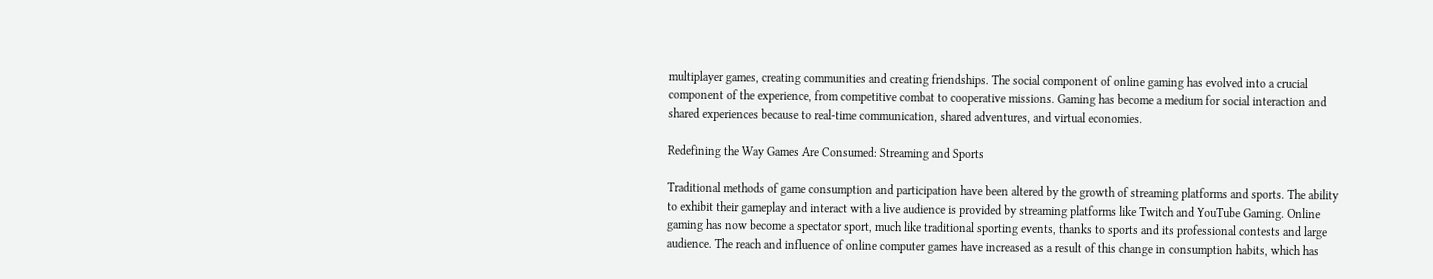multiplayer games, creating communities and creating friendships. The social component of online gaming has evolved into a crucial component of the experience, from competitive combat to cooperative missions. Gaming has become a medium for social interaction and shared experiences because to real-time communication, shared adventures, and virtual economies.

Redefining the Way Games Are Consumed: Streaming and Sports

Traditional methods of game consumption and participation have been altered by the growth of streaming platforms and sports. The ability to exhibit their gameplay and interact with a live audience is provided by streaming platforms like Twitch and YouTube Gaming. Online gaming has now become a spectator sport, much like traditional sporting events, thanks to sports and its professional contests and large audience. The reach and influence of online computer games have increased as a result of this change in consumption habits, which has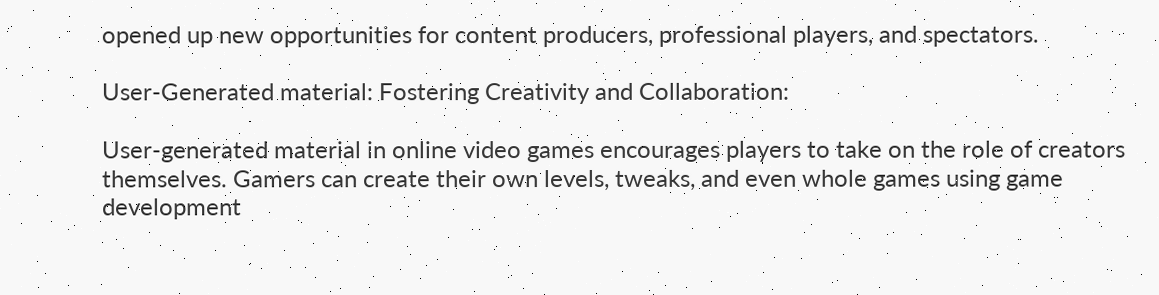opened up new opportunities for content producers, professional players, and spectators.

User-Generated material: Fostering Creativity and Collaboration:

User-generated material in online video games encourages players to take on the role of creators themselves. Gamers can create their own levels, tweaks, and even whole games using game development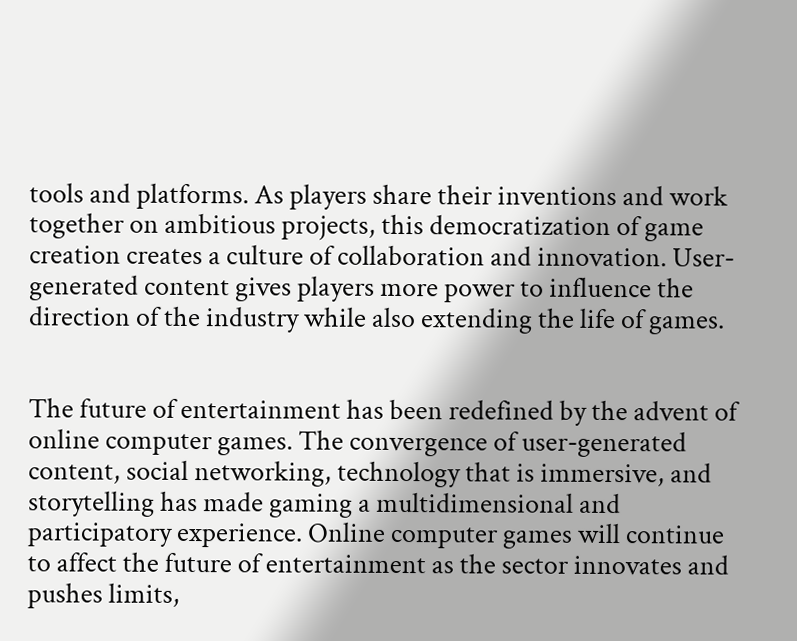tools and platforms. As players share their inventions and work together on ambitious projects, this democratization of game creation creates a culture of collaboration and innovation. User-generated content gives players more power to influence the direction of the industry while also extending the life of games.


The future of entertainment has been redefined by the advent of online computer games. The convergence of user-generated content, social networking, technology that is immersive, and storytelling has made gaming a multidimensional and participatory experience. Online computer games will continue to affect the future of entertainment as the sector innovates and pushes limits,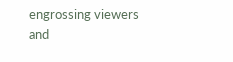engrossing viewers and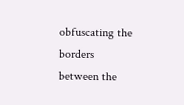obfuscating the borders between the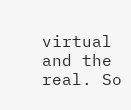virtual and the real. So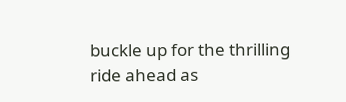buckle up for the thrilling ride ahead as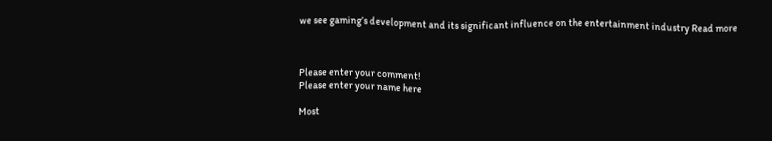we see gaming’s development and its significant influence on the entertainment industry Read more



Please enter your comment!
Please enter your name here

Most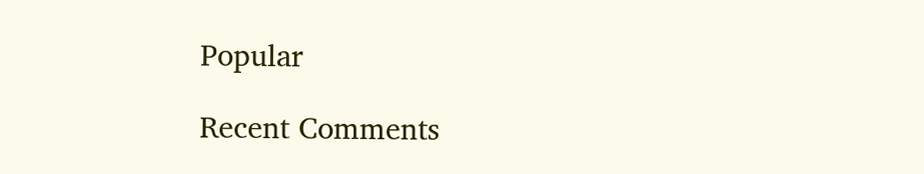Popular

Recent Comments